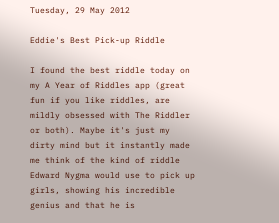Tuesday, 29 May 2012

Eddie's Best Pick-up Riddle

I found the best riddle today on my A Year of Riddles app (great fun if you like riddles, are mildly obsessed with The Riddler or both). Maybe it's just my dirty mind but it instantly made me think of the kind of riddle Edward Nygma would use to pick up girls, showing his incredible genius and that he is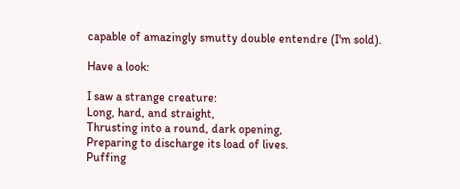capable of amazingly smutty double entendre (I'm sold).

Have a look:

I saw a strange creature:
Long, hard, and straight,
Thrusting into a round, dark opening,
Preparing to discharge its load of lives.
Puffing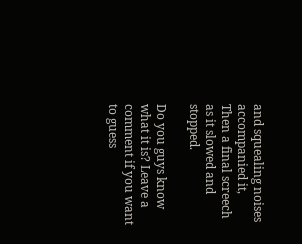and squealing noises accompanied it,
Then a final screech as it slowed and stopped.

Do you guys know what it is? Leave a comment if you want to guess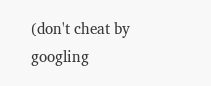(don't cheat by googling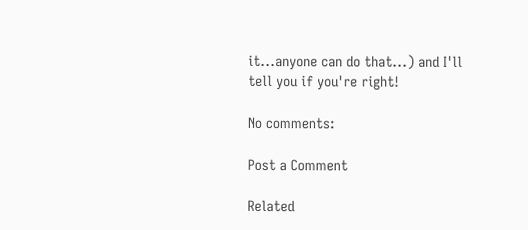it...anyone can do that...) and I'll tell you if you're right!

No comments:

Post a Comment

Related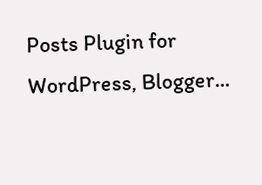Posts Plugin for WordPress, Blogger...